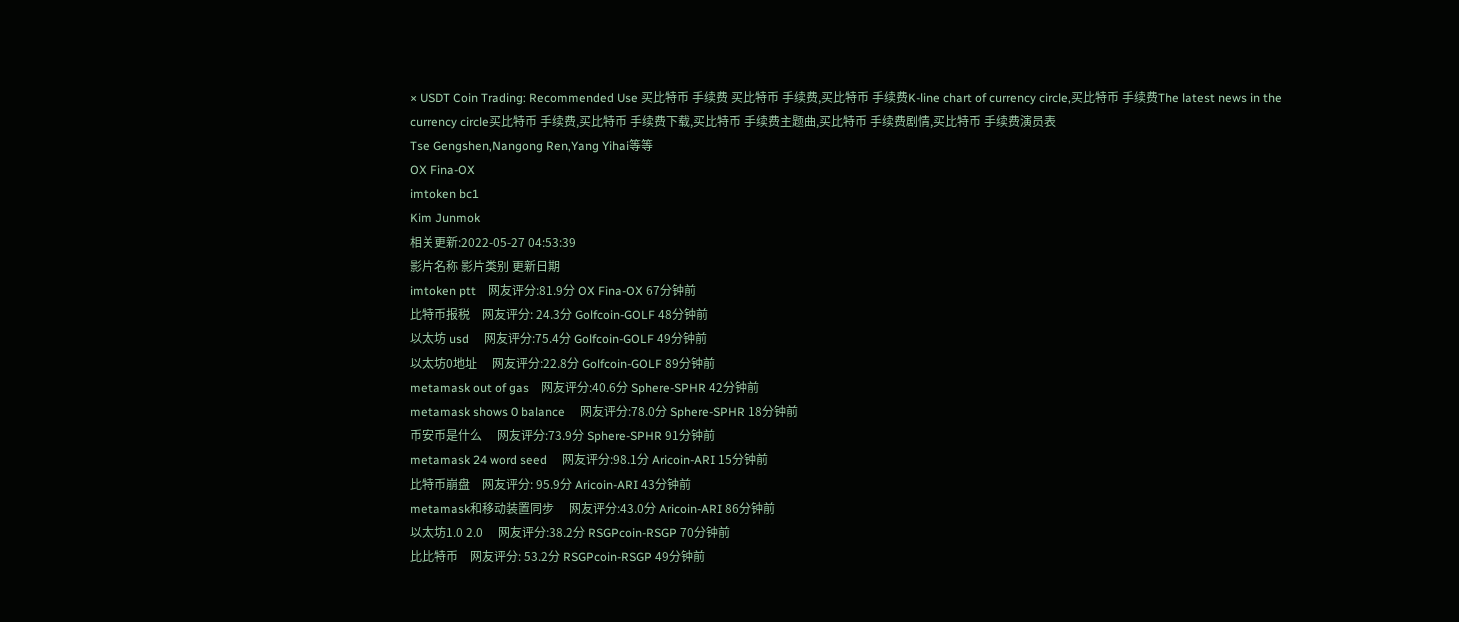× USDT Coin Trading: Recommended Use 买比特币 手续费 买比特币 手续费,买比特币 手续费K-line chart of currency circle,买比特币 手续费The latest news in the currency circle买比特币 手续费,买比特币 手续费下载,买比特币 手续费主题曲,买比特币 手续费剧情,买比特币 手续费演员表
Tse Gengshen,Nangong Ren,Yang Yihai等等
OX Fina-OX
imtoken bc1
Kim Junmok
相关更新:2022-05-27 04:53:39
影片名称 影片类别 更新日期
imtoken ptt    网友评分:81.9分 OX Fina-OX 67分钟前
比特币报税    网友评分: 24.3分 Golfcoin-GOLF 48分钟前
以太坊 usd     网友评分:75.4分 Golfcoin-GOLF 49分钟前
以太坊0地址     网友评分:22.8分 Golfcoin-GOLF 89分钟前
metamask out of gas    网友评分:40.6分 Sphere-SPHR 42分钟前
metamask shows 0 balance     网友评分:78.0分 Sphere-SPHR 18分钟前
币安币是什么     网友评分:73.9分 Sphere-SPHR 91分钟前
metamask 24 word seed     网友评分:98.1分 Aricoin-ARI 15分钟前
比特币崩盘    网友评分: 95.9分 Aricoin-ARI 43分钟前
metamask和移动装置同步     网友评分:43.0分 Aricoin-ARI 86分钟前
以太坊1.0 2.0     网友评分:38.2分 RSGPcoin-RSGP 70分钟前
比比特币    网友评分: 53.2分 RSGPcoin-RSGP 49分钟前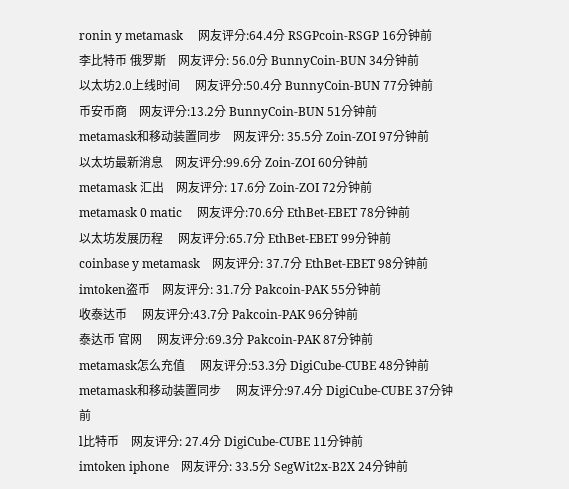ronin y metamask     网友评分:64.4分 RSGPcoin-RSGP 16分钟前
李比特币 俄罗斯    网友评分: 56.0分 BunnyCoin-BUN 34分钟前
以太坊2.0上线时间     网友评分:50.4分 BunnyCoin-BUN 77分钟前
币安币商    网友评分:13.2分 BunnyCoin-BUN 51分钟前
metamask和移动装置同步    网友评分: 35.5分 Zoin-ZOI 97分钟前
以太坊最新消息    网友评分:99.6分 Zoin-ZOI 60分钟前
metamask 汇出    网友评分: 17.6分 Zoin-ZOI 72分钟前
metamask 0 matic     网友评分:70.6分 EthBet-EBET 78分钟前
以太坊发展历程     网友评分:65.7分 EthBet-EBET 99分钟前
coinbase y metamask    网友评分: 37.7分 EthBet-EBET 98分钟前
imtoken盗币    网友评分: 31.7分 Pakcoin-PAK 55分钟前
收泰达币     网友评分:43.7分 Pakcoin-PAK 96分钟前
泰达币 官网     网友评分:69.3分 Pakcoin-PAK 87分钟前
metamask怎么充值     网友评分:53.3分 DigiCube-CUBE 48分钟前
metamask和移动装置同步     网友评分:97.4分 DigiCube-CUBE 37分钟前
l比特币    网友评分: 27.4分 DigiCube-CUBE 11分钟前
imtoken iphone    网友评分: 33.5分 SegWit2x-B2X 24分钟前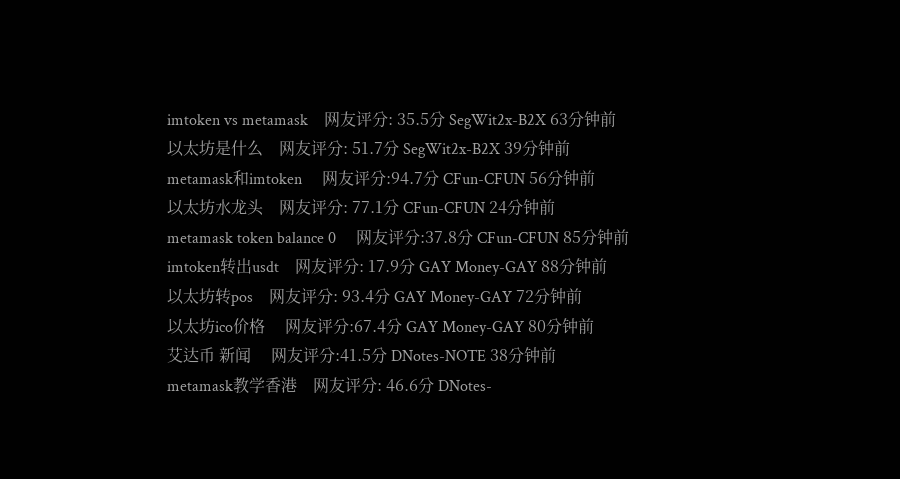imtoken vs metamask    网友评分: 35.5分 SegWit2x-B2X 63分钟前
以太坊是什么    网友评分: 51.7分 SegWit2x-B2X 39分钟前
metamask和imtoken     网友评分:94.7分 CFun-CFUN 56分钟前
以太坊水龙头    网友评分: 77.1分 CFun-CFUN 24分钟前
metamask token balance 0     网友评分:37.8分 CFun-CFUN 85分钟前
imtoken转出usdt    网友评分: 17.9分 GAY Money-GAY 88分钟前
以太坊转pos    网友评分: 93.4分 GAY Money-GAY 72分钟前
以太坊ico价格     网友评分:67.4分 GAY Money-GAY 80分钟前
艾达币 新闻     网友评分:41.5分 DNotes-NOTE 38分钟前
metamask教学香港    网友评分: 46.6分 DNotes-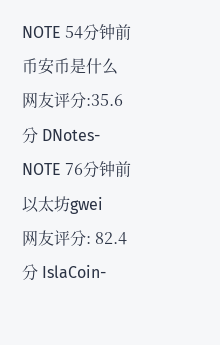NOTE 54分钟前
币安币是什么     网友评分:35.6分 DNotes-NOTE 76分钟前
以太坊gwei    网友评分: 82.4分 IslaCoin-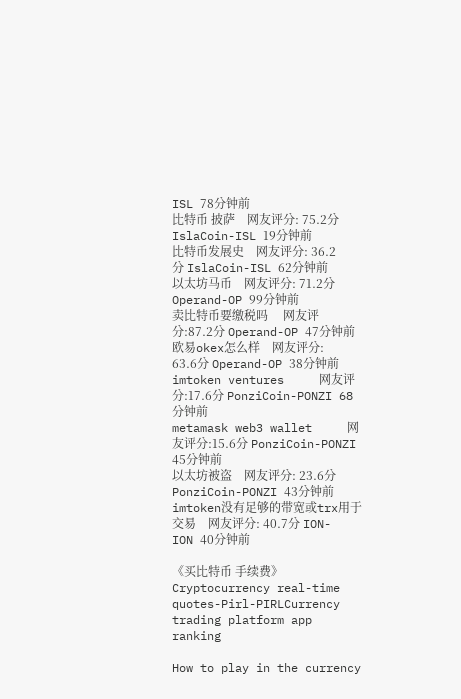ISL 78分钟前
比特币 披萨    网友评分: 75.2分 IslaCoin-ISL 19分钟前
比特币发展史    网友评分: 36.2分 IslaCoin-ISL 62分钟前
以太坊马币    网友评分: 71.2分 Operand-OP 99分钟前
卖比特币要缴税吗     网友评分:87.2分 Operand-OP 47分钟前
欧易okex怎么样    网友评分: 63.6分 Operand-OP 38分钟前
imtoken ventures     网友评分:17.6分 PonziCoin-PONZI 68分钟前
metamask web3 wallet     网友评分:15.6分 PonziCoin-PONZI 45分钟前
以太坊被盗    网友评分: 23.6分 PonziCoin-PONZI 43分钟前
imtoken没有足够的带宽或trx用于交易    网友评分: 40.7分 ION-ION 40分钟前

《买比特币 手续费》Cryptocurrency real-time quotes-Pirl-PIRLCurrency trading platform app ranking

How to play in the currency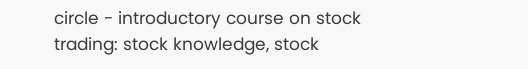circle - introductory course on stock trading: stock knowledge, stock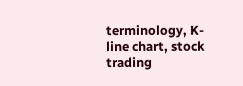terminology, K-line chart, stock trading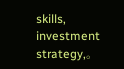skills, investment strategy,。